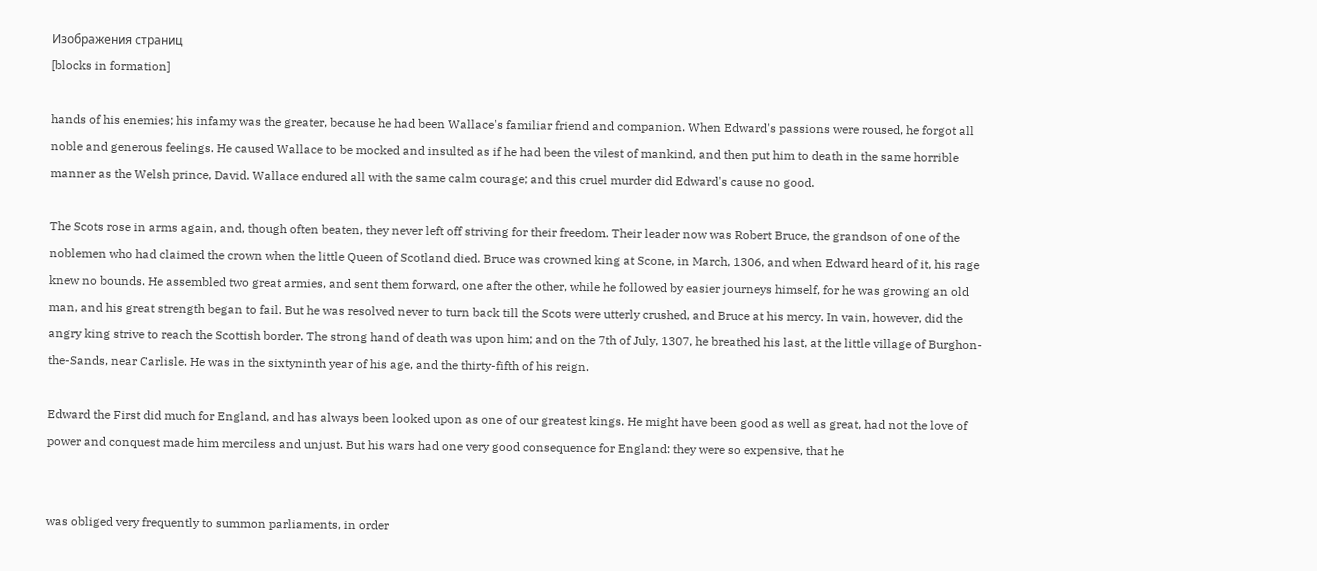Изображения страниц
[blocks in formation]

hands of his enemies; his infamy was the greater, because he had been Wallace's familiar friend and companion. When Edward's passions were roused, he forgot all noble and generous feelings. He caused Wallace to be mocked and insulted as if he had been the vilest of mankind, and then put him to death in the same horrible manner as the Welsh prince, David. Wallace endured all with the same calm courage; and this cruel murder did Edward's cause no good.

The Scots rose in arms again, and, though often beaten, they never left off striving for their freedom. Their leader now was Robert Bruce, the grandson of one of the noblemen who had claimed the crown when the little Queen of Scotland died. Bruce was crowned king at Scone, in March, 1306, and when Edward heard of it, his rage knew no bounds. He assembled two great armies, and sent them forward, one after the other, while he followed by easier journeys himself, for he was growing an old man, and his great strength began to fail. But he was resolved never to turn back till the Scots were utterly crushed, and Bruce at his mercy. In vain, however, did the angry king strive to reach the Scottish border. The strong hand of death was upon him; and on the 7th of July, 1307, he breathed his last, at the little village of Burghon-the-Sands, near Carlisle. He was in the sixtyninth year of his age, and the thirty-fifth of his reign.

Edward the First did much for England, and has always been looked upon as one of our greatest kings. He might have been good as well as great, had not the love of power and conquest made him merciless and unjust. But his wars had one very good consequence for England: they were so expensive, that he


was obliged very frequently to summon parliaments, in order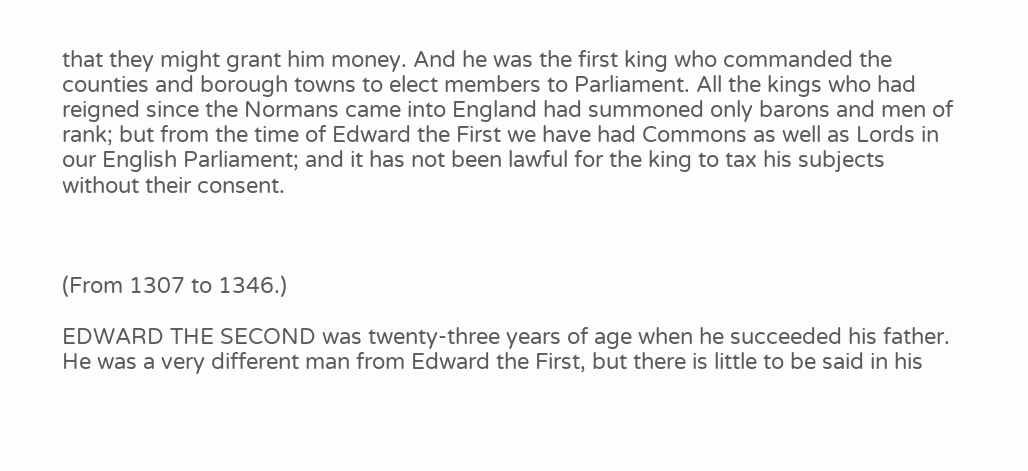that they might grant him money. And he was the first king who commanded the counties and borough towns to elect members to Parliament. All the kings who had reigned since the Normans came into England had summoned only barons and men of rank; but from the time of Edward the First we have had Commons as well as Lords in our English Parliament; and it has not been lawful for the king to tax his subjects without their consent.



(From 1307 to 1346.)

EDWARD THE SECOND was twenty-three years of age when he succeeded his father. He was a very different man from Edward the First, but there is little to be said in his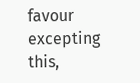favour excepting this,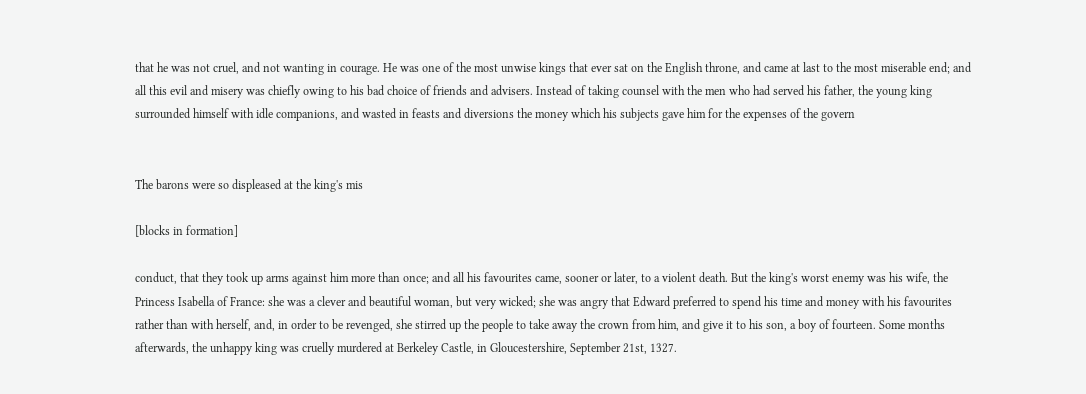that he was not cruel, and not wanting in courage. He was one of the most unwise kings that ever sat on the English throne, and came at last to the most miserable end; and all this evil and misery was chiefly owing to his bad choice of friends and advisers. Instead of taking counsel with the men who had served his father, the young king surrounded himself with idle companions, and wasted in feasts and diversions the money which his subjects gave him for the expenses of the govern


The barons were so displeased at the king's mis

[blocks in formation]

conduct, that they took up arms against him more than once; and all his favourites came, sooner or later, to a violent death. But the king's worst enemy was his wife, the Princess Isabella of France: she was a clever and beautiful woman, but very wicked; she was angry that Edward preferred to spend his time and money with his favourites rather than with herself, and, in order to be revenged, she stirred up the people to take away the crown from him, and give it to his son, a boy of fourteen. Some months afterwards, the unhappy king was cruelly murdered at Berkeley Castle, in Gloucestershire, September 21st, 1327.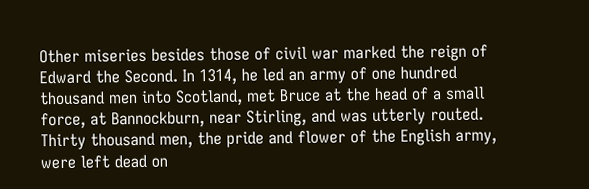Other miseries besides those of civil war marked the reign of Edward the Second. In 1314, he led an army of one hundred thousand men into Scotland, met Bruce at the head of a small force, at Bannockburn, near Stirling, and was utterly routed. Thirty thousand men, the pride and flower of the English army, were left dead on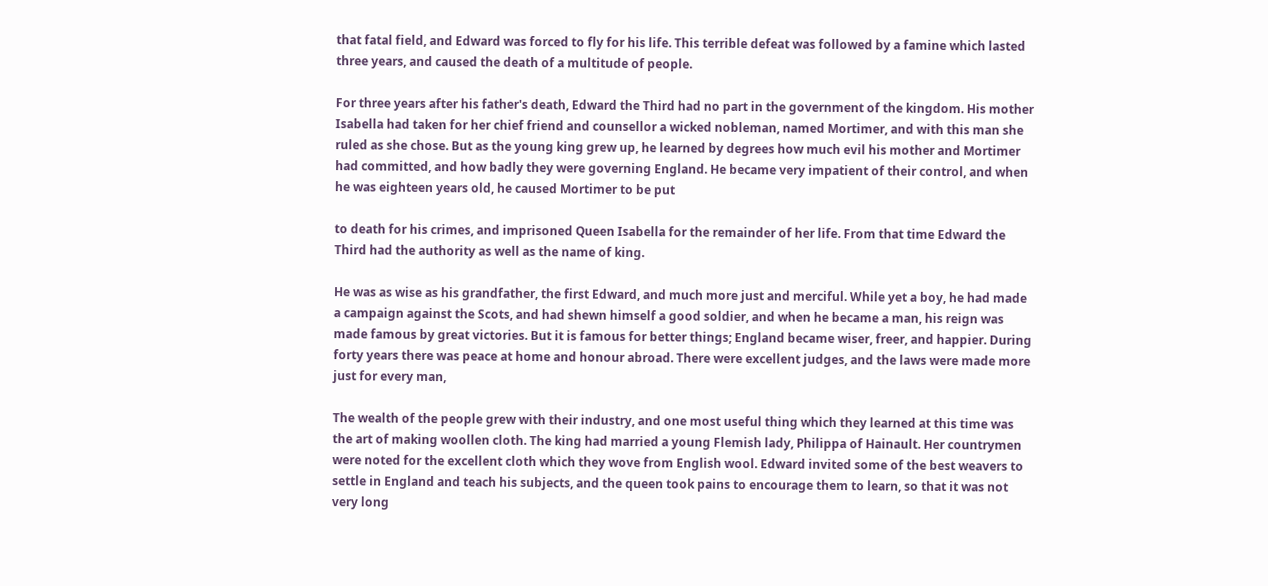that fatal field, and Edward was forced to fly for his life. This terrible defeat was followed by a famine which lasted three years, and caused the death of a multitude of people.

For three years after his father's death, Edward the Third had no part in the government of the kingdom. His mother Isabella had taken for her chief friend and counsellor a wicked nobleman, named Mortimer, and with this man she ruled as she chose. But as the young king grew up, he learned by degrees how much evil his mother and Mortimer had committed, and how badly they were governing England. He became very impatient of their control, and when he was eighteen years old, he caused Mortimer to be put

to death for his crimes, and imprisoned Queen Isabella for the remainder of her life. From that time Edward the Third had the authority as well as the name of king.

He was as wise as his grandfather, the first Edward, and much more just and merciful. While yet a boy, he had made a campaign against the Scots, and had shewn himself a good soldier, and when he became a man, his reign was made famous by great victories. But it is famous for better things; England became wiser, freer, and happier. During forty years there was peace at home and honour abroad. There were excellent judges, and the laws were made more just for every man,

The wealth of the people grew with their industry, and one most useful thing which they learned at this time was the art of making woollen cloth. The king had married a young Flemish lady, Philippa of Hainault. Her countrymen were noted for the excellent cloth which they wove from English wool. Edward invited some of the best weavers to settle in England and teach his subjects, and the queen took pains to encourage them to learn, so that it was not very long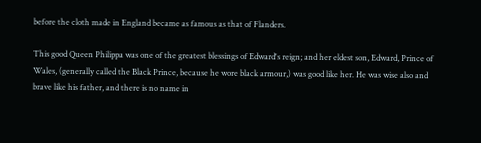before the cloth made in England became as famous as that of Flanders.

This good Queen Philippa was one of the greatest blessings of Edward's reign; and her eldest son, Edward, Prince of Wales, (generally called the Black Prince, because he wore black armour,) was good like her. He was wise also and brave like his father, and there is no name in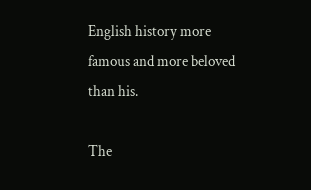English history more famous and more beloved than his.

The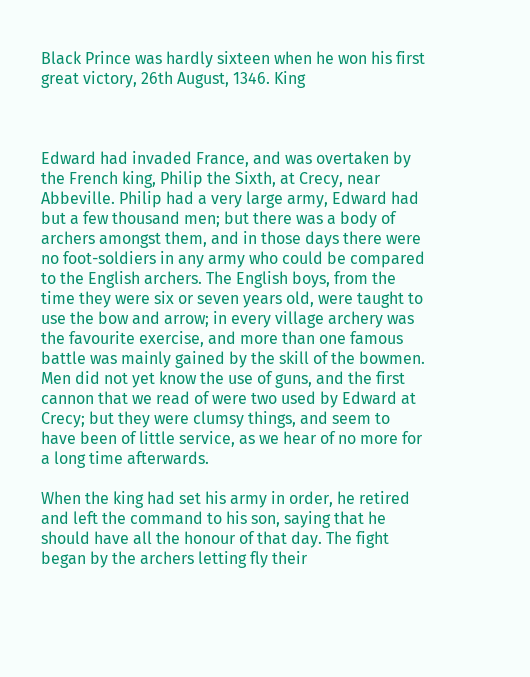Black Prince was hardly sixteen when he won his first great victory, 26th August, 1346. King



Edward had invaded France, and was overtaken by the French king, Philip the Sixth, at Crecy, near Abbeville. Philip had a very large army, Edward had but a few thousand men; but there was a body of archers amongst them, and in those days there were no foot-soldiers in any army who could be compared to the English archers. The English boys, from the time they were six or seven years old, were taught to use the bow and arrow; in every village archery was the favourite exercise, and more than one famous battle was mainly gained by the skill of the bowmen. Men did not yet know the use of guns, and the first cannon that we read of were two used by Edward at Crecy; but they were clumsy things, and seem to have been of little service, as we hear of no more for a long time afterwards.

When the king had set his army in order, he retired and left the command to his son, saying that he should have all the honour of that day. The fight began by the archers letting fly their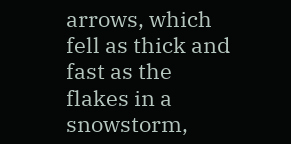arrows, which fell as thick and fast as the flakes in a snowstorm,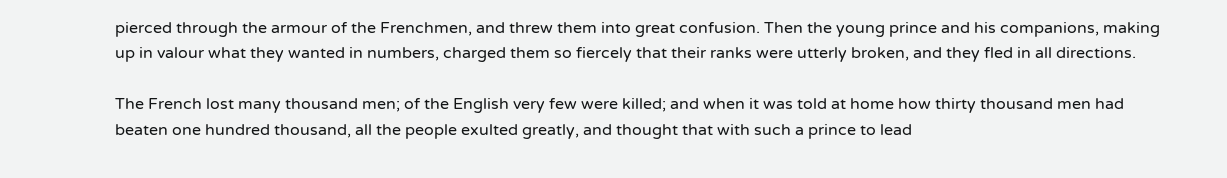pierced through the armour of the Frenchmen, and threw them into great confusion. Then the young prince and his companions, making up in valour what they wanted in numbers, charged them so fiercely that their ranks were utterly broken, and they fled in all directions.

The French lost many thousand men; of the English very few were killed; and when it was told at home how thirty thousand men had beaten one hundred thousand, all the people exulted greatly, and thought that with such a prince to lead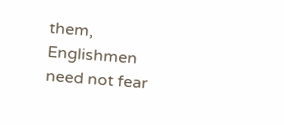them, Englishmen need not fear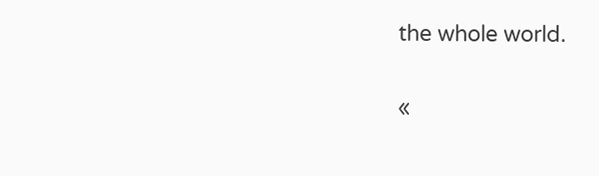the whole world.

«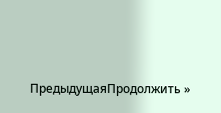ПредыдущаяПродолжить »